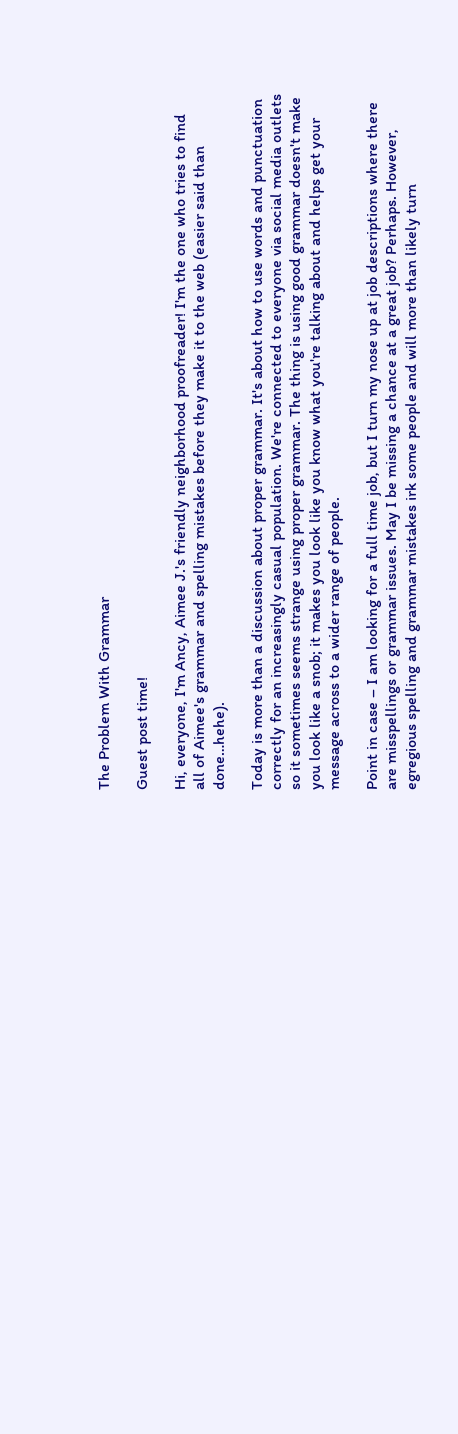The Problem With Grammar

Guest post time!

Hi, everyone, I'm Ancy, Aimee J.'s friendly neighborhood proofreader! I'm the one who tries to find all of Aimee's grammar and spelling mistakes before they make it to the web (easier said than done…hehe).

Today is more than a discussion about proper grammar. It's about how to use words and punctuation correctly for an increasingly casual population. We're connected to everyone via social media outlets so it sometimes seems strange using proper grammar. The thing is using good grammar doesn't make you look like a snob; it makes you look like you know what you're talking about and helps get your message across to a wider range of people.

Point in case – I am looking for a full time job, but I turn my nose up at job descriptions where there are misspellings or grammar issues. May I be missing a chance at a great job? Perhaps. However, egregious spelling and grammar mistakes irk some people and will more than likely turn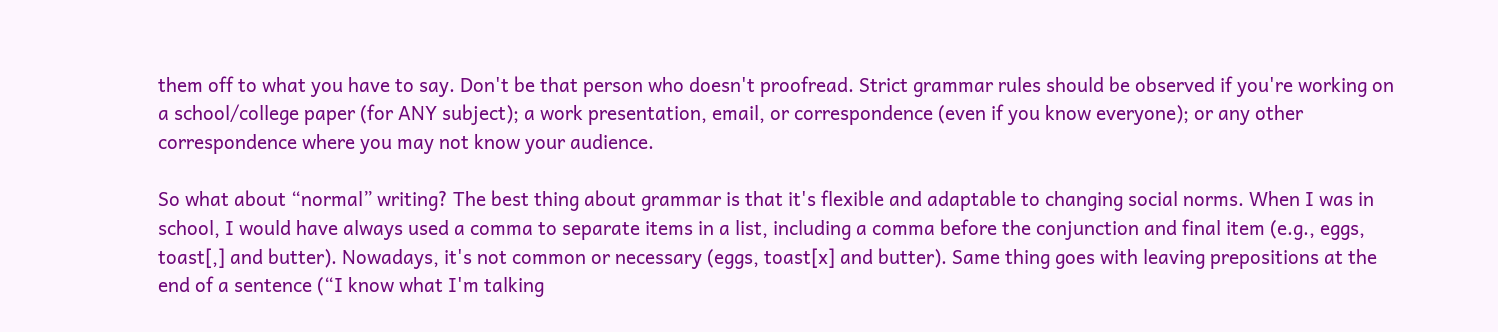them off to what you have to say. Don't be that person who doesn't proofread. Strict grammar rules should be observed if you're working on a school/college paper (for ANY subject); a work presentation, email, or correspondence (even if you know everyone); or any other correspondence where you may not know your audience.

So what about “normal” writing? The best thing about grammar is that it's flexible and adaptable to changing social norms. When I was in school, I would have always used a comma to separate items in a list, including a comma before the conjunction and final item (e.g., eggs, toast[,] and butter). Nowadays, it's not common or necessary (eggs, toast[x] and butter). Same thing goes with leaving prepositions at the end of a sentence (“I know what I'm talking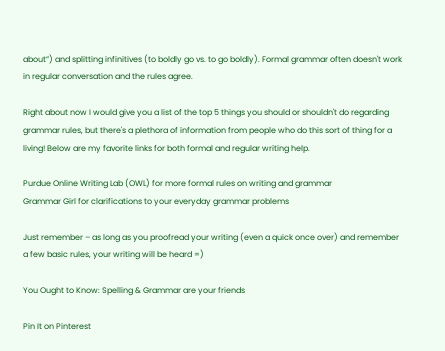about”) and splitting infinitives (to boldly go vs. to go boldly). Formal grammar often doesn't work in regular conversation and the rules agree.

Right about now I would give you a list of the top 5 things you should or shouldn't do regarding grammar rules, but there's a plethora of information from people who do this sort of thing for a living! Below are my favorite links for both formal and regular writing help.

Purdue Online Writing Lab (OWL) for more formal rules on writing and grammar
Grammar Girl for clarifications to your everyday grammar problems

Just remember – as long as you proofread your writing (even a quick once over) and remember a few basic rules, your writing will be heard =)

You Ought to Know: Spelling & Grammar are your friends

Pin It on Pinterest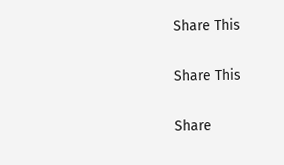Share This

Share This

Share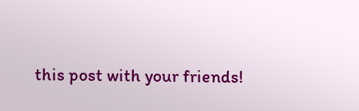this post with your friends!